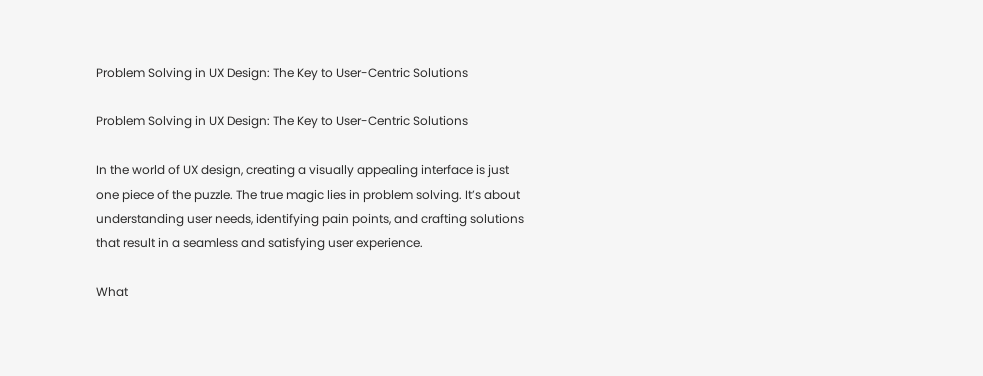Problem Solving in UX Design: The Key to User-Centric Solutions

Problem Solving in UX Design: The Key to User-Centric Solutions

In the world of UX design, creating a visually appealing interface is just one piece of the puzzle. The true magic lies in problem solving. It’s about understanding user needs, identifying pain points, and crafting solutions that result in a seamless and satisfying user experience.

What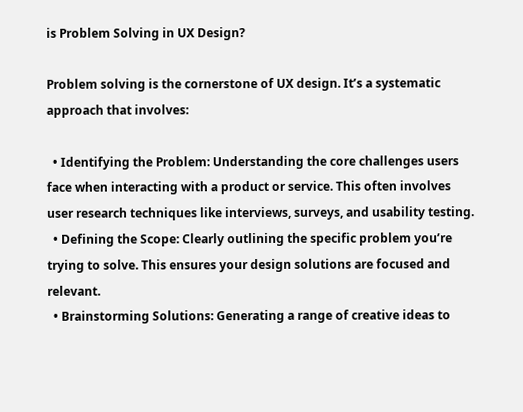is Problem Solving in UX Design?

Problem solving is the cornerstone of UX design. It’s a systematic approach that involves:

  • Identifying the Problem: Understanding the core challenges users face when interacting with a product or service. This often involves user research techniques like interviews, surveys, and usability testing.
  • Defining the Scope: Clearly outlining the specific problem you’re trying to solve. This ensures your design solutions are focused and relevant.
  • Brainstorming Solutions: Generating a range of creative ideas to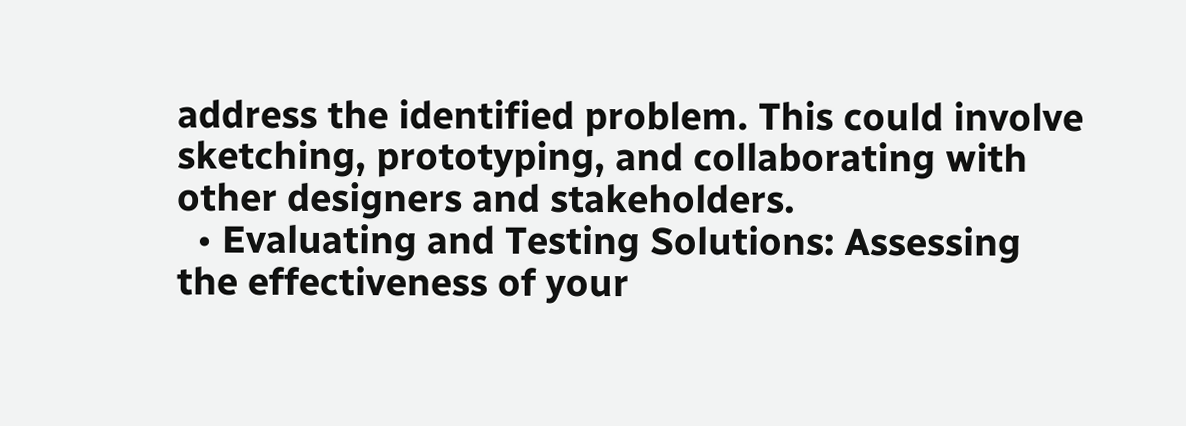address the identified problem. This could involve sketching, prototyping, and collaborating with other designers and stakeholders.
  • Evaluating and Testing Solutions: Assessing the effectiveness of your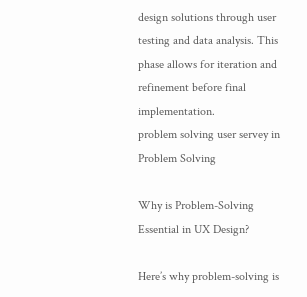design solutions through user testing and data analysis. This phase allows for iteration and refinement before final implementation.
problem solving user servey in
Problem Solving

Why is Problem-Solving Essential in UX Design?

Here’s why problem-solving is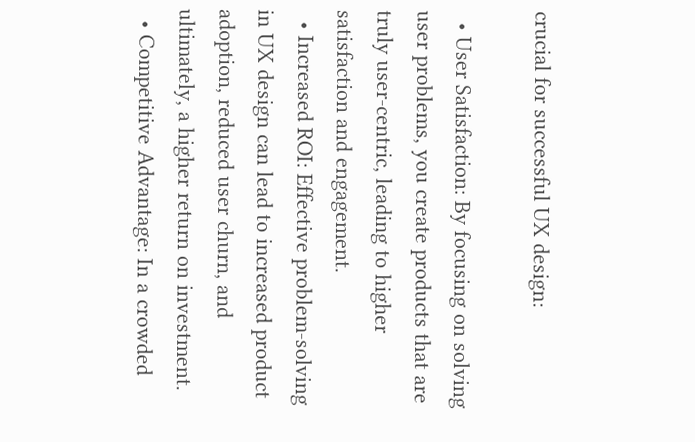crucial for successful UX design:

  • User Satisfaction: By focusing on solving user problems, you create products that are truly user-centric, leading to higher satisfaction and engagement.
  • Increased ROI: Effective problem-solving in UX design can lead to increased product adoption, reduced user churn, and ultimately, a higher return on investment.
  • Competitive Advantage: In a crowded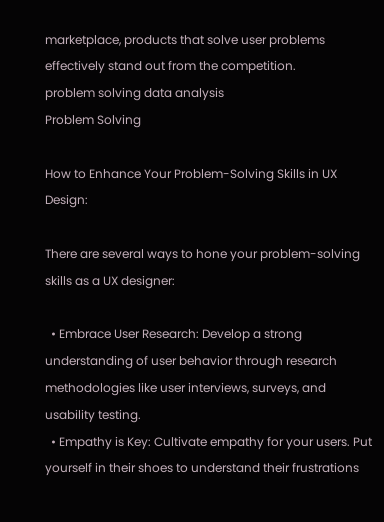marketplace, products that solve user problems effectively stand out from the competition.
problem solving data analysis
Problem Solving

How to Enhance Your Problem-Solving Skills in UX Design:

There are several ways to hone your problem-solving skills as a UX designer:

  • Embrace User Research: Develop a strong understanding of user behavior through research methodologies like user interviews, surveys, and usability testing.
  • Empathy is Key: Cultivate empathy for your users. Put yourself in their shoes to understand their frustrations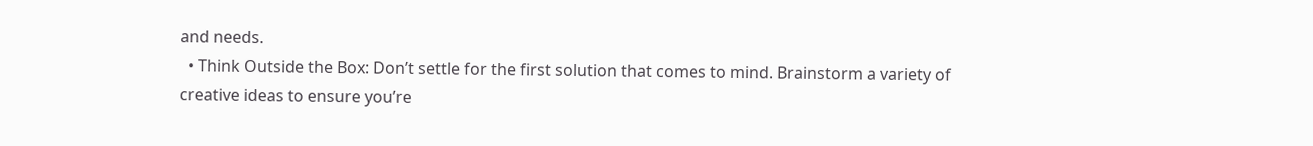and needs.
  • Think Outside the Box: Don’t settle for the first solution that comes to mind. Brainstorm a variety of creative ideas to ensure you’re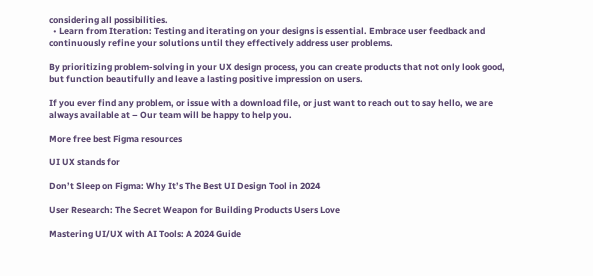considering all possibilities.
  • Learn from Iteration: Testing and iterating on your designs is essential. Embrace user feedback and continuously refine your solutions until they effectively address user problems.

By prioritizing problem-solving in your UX design process, you can create products that not only look good, but function beautifully and leave a lasting positive impression on users.

If you ever find any problem, or issue with a download file, or just want to reach out to say hello, we are always available at – Our team will be happy to help you.

More free best Figma resources

UI UX stands for

Don’t Sleep on Figma: Why It’s The Best UI Design Tool in 2024

User Research: The Secret Weapon for Building Products Users Love

Mastering UI/UX with AI Tools: A 2024 Guide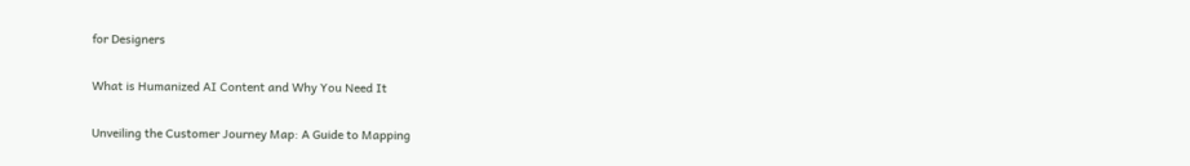for Designers

What is Humanized AI Content and Why You Need It

Unveiling the Customer Journey Map: A Guide to Mapping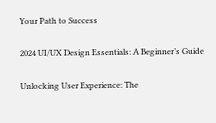Your Path to Success

2024 UI/UX Design Essentials: A Beginner’s Guide

Unlocking User Experience: The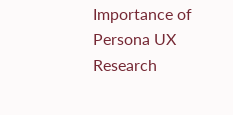Importance of Persona UX Research